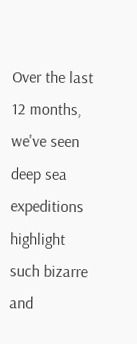Over the last 12 months, we've seen deep sea expeditions highlight such bizarre and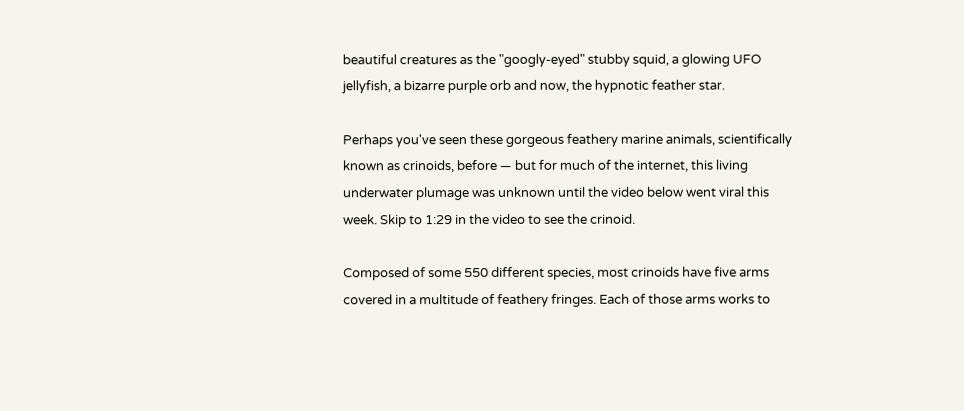beautiful creatures as the "googly-eyed" stubby squid, a glowing UFO jellyfish, a bizarre purple orb and now, the hypnotic feather star.

Perhaps you've seen these gorgeous feathery marine animals, scientifically known as crinoids, before — but for much of the internet, this living underwater plumage was unknown until the video below went viral this week. Skip to 1:29 in the video to see the crinoid.

Composed of some 550 different species, most crinoids have five arms covered in a multitude of feathery fringes. Each of those arms works to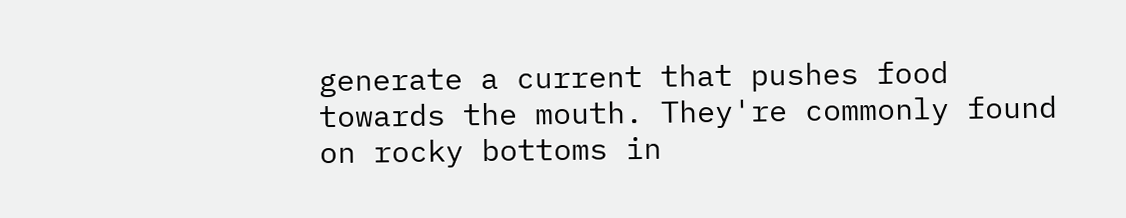generate a current that pushes food towards the mouth. They're commonly found on rocky bottoms in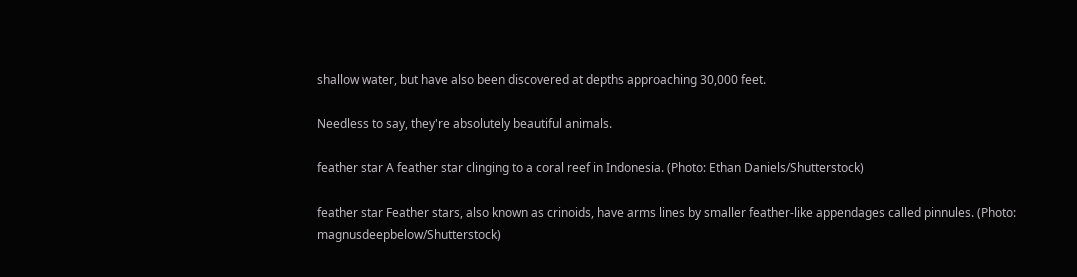shallow water, but have also been discovered at depths approaching 30,000 feet.

Needless to say, they're absolutely beautiful animals.

feather star A feather star clinging to a coral reef in Indonesia. (Photo: Ethan Daniels/Shutterstock)

feather star Feather stars, also known as crinoids, have arms lines by smaller feather-like appendages called pinnules. (Photo: magnusdeepbelow/Shutterstock)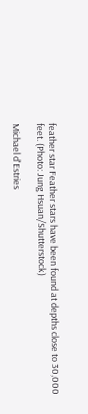feather star Feather stars have been found at depths close to 30,000 feet. (Photo: Jung Hsuan/Shutterstock)

Michael d'Estries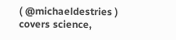( @michaeldestries ) covers science,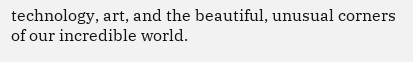technology, art, and the beautiful, unusual corners of our incredible world.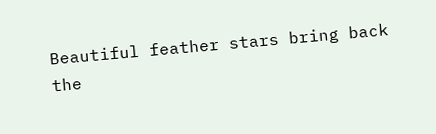Beautiful feather stars bring back the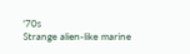'70s
Strange alien-like marine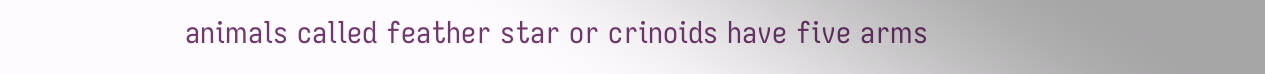animals called feather star or crinoids have five arms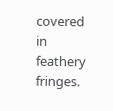covered in feathery fringes.